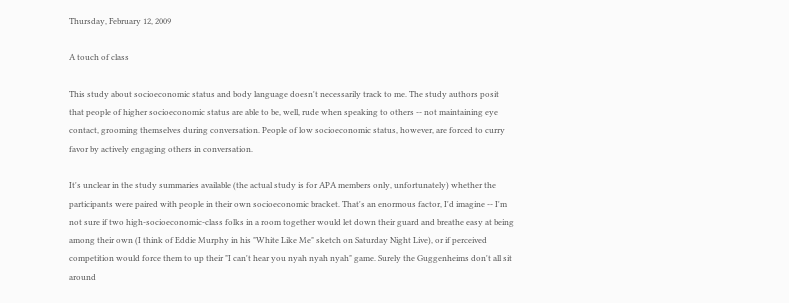Thursday, February 12, 2009

A touch of class

This study about socioeconomic status and body language doesn't necessarily track to me. The study authors posit that people of higher socioeconomic status are able to be, well, rude when speaking to others -- not maintaining eye contact, grooming themselves during conversation. People of low socioeconomic status, however, are forced to curry favor by actively engaging others in conversation.

It's unclear in the study summaries available (the actual study is for APA members only, unfortunately) whether the participants were paired with people in their own socioeconomic bracket. That's an enormous factor, I'd imagine -- I'm not sure if two high-socioeconomic-class folks in a room together would let down their guard and breathe easy at being among their own (I think of Eddie Murphy in his "White Like Me" sketch on Saturday Night Live), or if perceived competition would force them to up their "I can't hear you nyah nyah nyah" game. Surely the Guggenheims don't all sit around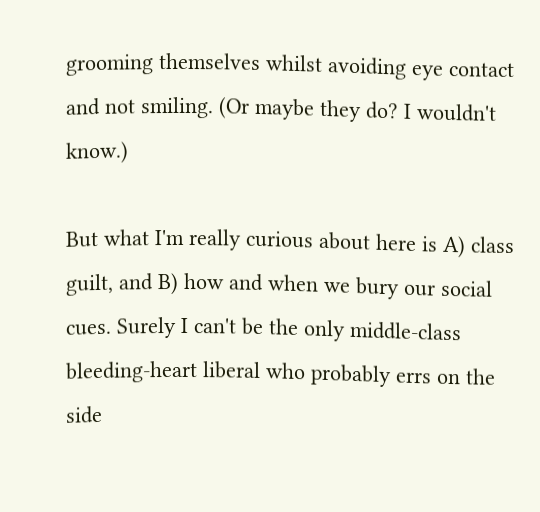grooming themselves whilst avoiding eye contact and not smiling. (Or maybe they do? I wouldn't know.)

But what I'm really curious about here is A) class guilt, and B) how and when we bury our social cues. Surely I can't be the only middle-class bleeding-heart liberal who probably errs on the side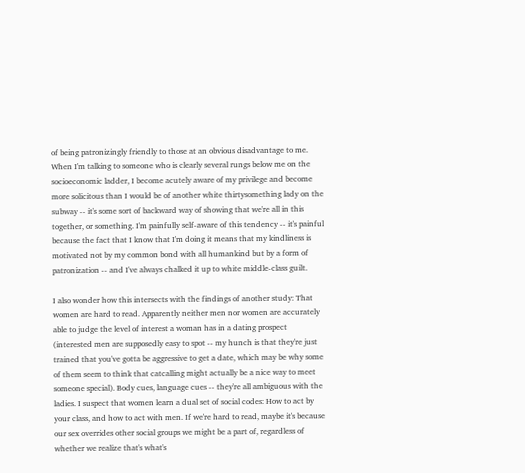of being patronizingly friendly to those at an obvious disadvantage to me. When I'm talking to someone who is clearly several rungs below me on the socioeconomic ladder, I become acutely aware of my privilege and become more solicitous than I would be of another white thirtysomething lady on the subway -- it's some sort of backward way of showing that we're all in this together, or something. I'm painfully self-aware of this tendency -- it's painful because the fact that I know that I'm doing it means that my kindliness is motivated not by my common bond with all humankind but by a form of patronization -- and I've always chalked it up to white middle-class guilt.

I also wonder how this intersects with the findings of another study: That women are hard to read. Apparently neither men nor women are accurately able to judge the level of interest a woman has in a dating prospect (interested men are supposedly easy to spot -- my hunch is that they're just trained that you've gotta be aggressive to get a date, which may be why some of them seem to think that catcalling might actually be a nice way to meet someone special). Body cues, language cues -- they're all ambiguous with the ladies. I suspect that women learn a dual set of social codes: How to act by your class, and how to act with men. If we're hard to read, maybe it's because our sex overrides other social groups we might be a part of, regardless of whether we realize that's what's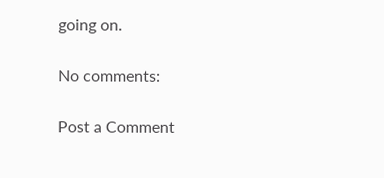going on.

No comments:

Post a Comment